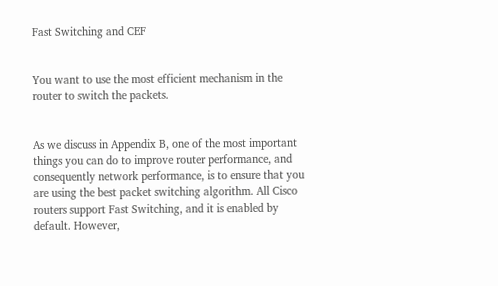Fast Switching and CEF


You want to use the most efficient mechanism in the router to switch the packets.


As we discuss in Appendix B, one of the most important things you can do to improve router performance, and consequently network performance, is to ensure that you are using the best packet switching algorithm. All Cisco routers support Fast Switching, and it is enabled by default. However,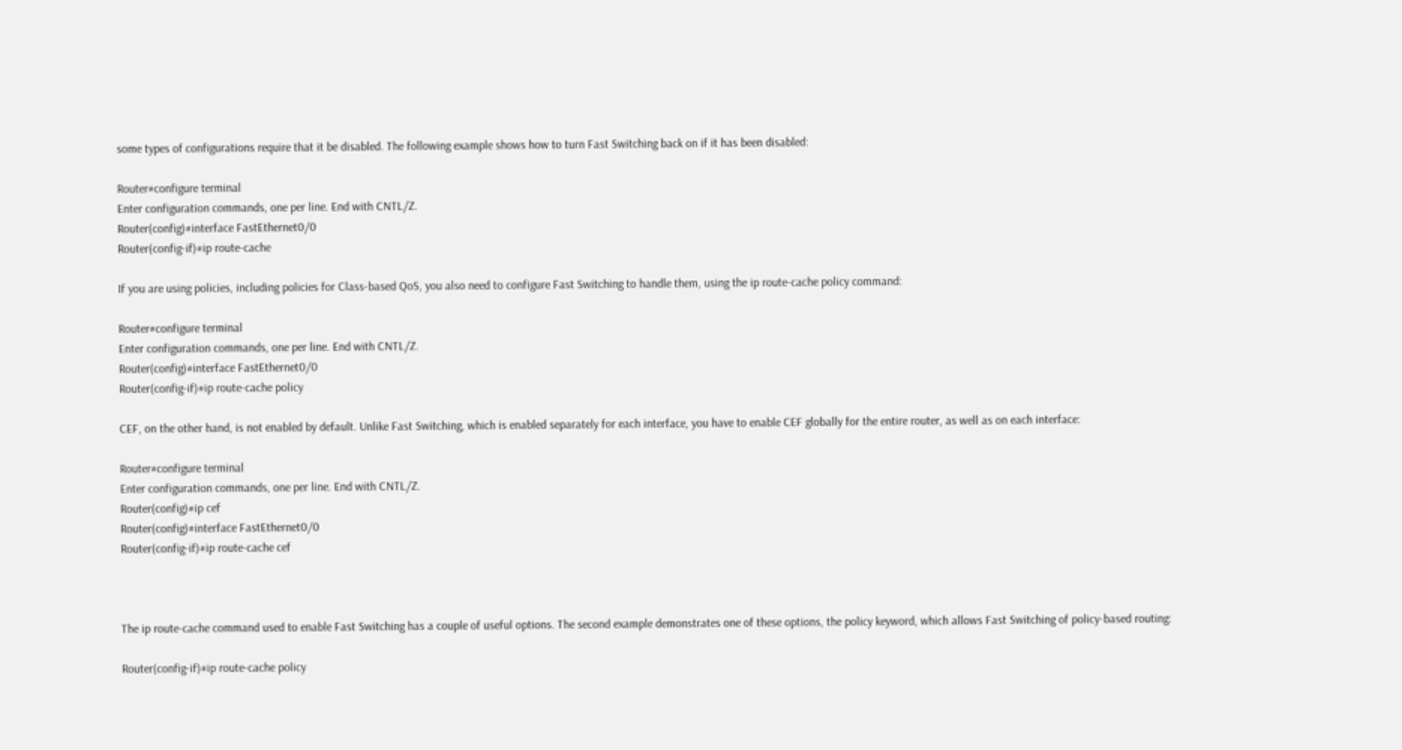some types of configurations require that it be disabled. The following example shows how to turn Fast Switching back on if it has been disabled:

Router#configure terminal
Enter configuration commands, one per line. End with CNTL/Z.
Router(config)#interface FastEthernet0/0
Router(config-if)#ip route-cache

If you are using policies, including policies for Class-based QoS, you also need to configure Fast Switching to handle them, using the ip route-cache policy command:

Router#configure terminal
Enter configuration commands, one per line. End with CNTL/Z.
Router(config)#interface FastEthernet0/0
Router(config-if)#ip route-cache policy

CEF, on the other hand, is not enabled by default. Unlike Fast Switching, which is enabled separately for each interface, you have to enable CEF globally for the entire router, as well as on each interface:

Router#configure terminal
Enter configuration commands, one per line. End with CNTL/Z.
Router(config)#ip cef
Router(config)#interface FastEthernet0/0
Router(config-if)#ip route-cache cef



The ip route-cache command used to enable Fast Switching has a couple of useful options. The second example demonstrates one of these options, the policy keyword, which allows Fast Switching of policy-based routing:

Router(config-if)#ip route-cache policy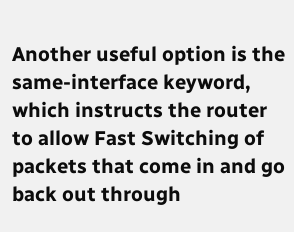Another useful option is the same-interface keyword, which instructs the router to allow Fast Switching of packets that come in and go back out through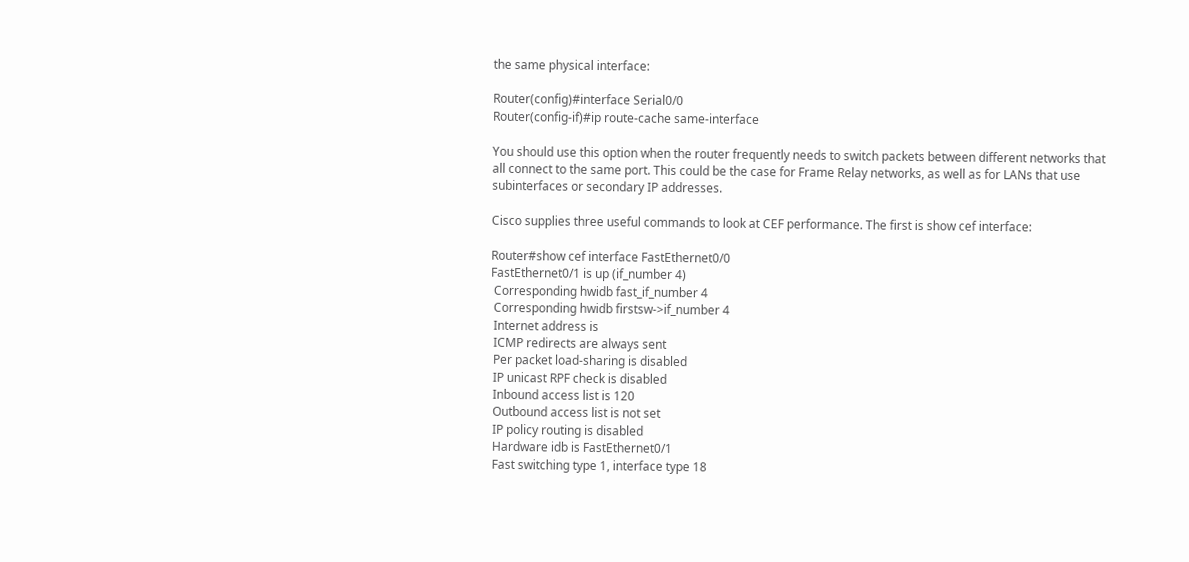the same physical interface:

Router(config)#interface Serial0/0
Router(config-if)#ip route-cache same-interface

You should use this option when the router frequently needs to switch packets between different networks that all connect to the same port. This could be the case for Frame Relay networks, as well as for LANs that use subinterfaces or secondary IP addresses.

Cisco supplies three useful commands to look at CEF performance. The first is show cef interface:

Router#show cef interface FastEthernet0/0
FastEthernet0/1 is up (if_number 4)
 Corresponding hwidb fast_if_number 4
 Corresponding hwidb firstsw->if_number 4
 Internet address is
 ICMP redirects are always sent
 Per packet load-sharing is disabled
 IP unicast RPF check is disabled
 Inbound access list is 120
 Outbound access list is not set
 IP policy routing is disabled
 Hardware idb is FastEthernet0/1
 Fast switching type 1, interface type 18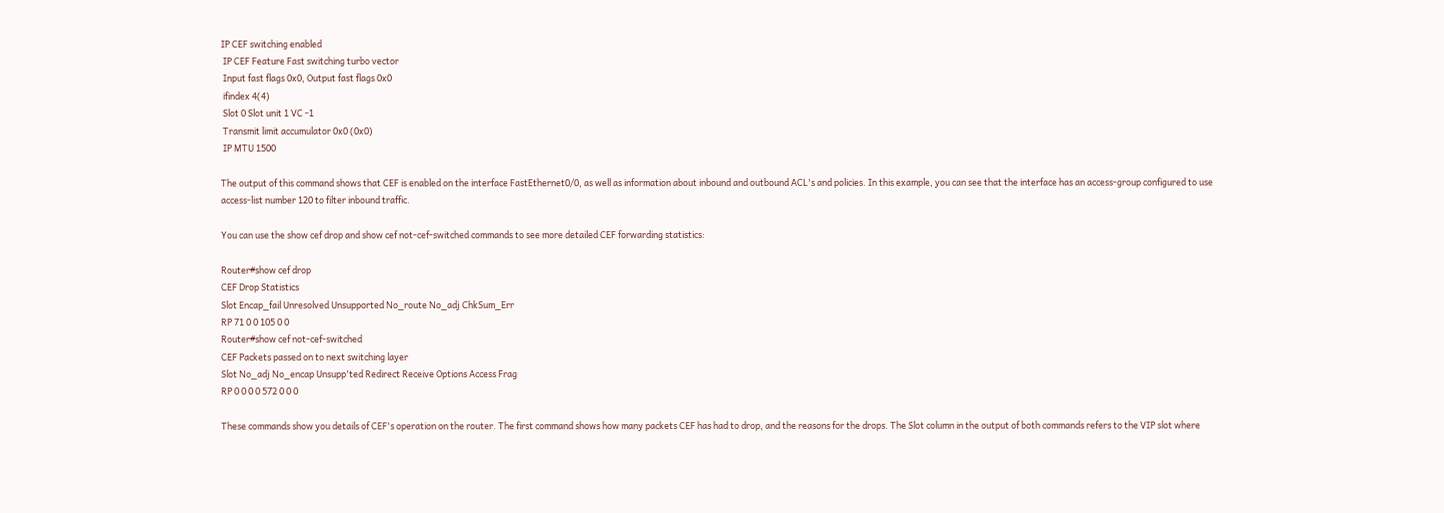IP CEF switching enabled
 IP CEF Feature Fast switching turbo vector
 Input fast flags 0x0, Output fast flags 0x0
 ifindex 4(4)
 Slot 0 Slot unit 1 VC -1
 Transmit limit accumulator 0x0 (0x0)
 IP MTU 1500

The output of this command shows that CEF is enabled on the interface FastEthernet0/0, as well as information about inbound and outbound ACL's and policies. In this example, you can see that the interface has an access-group configured to use access-list number 120 to filter inbound traffic.

You can use the show cef drop and show cef not-cef-switched commands to see more detailed CEF forwarding statistics:

Router#show cef drop
CEF Drop Statistics
Slot Encap_fail Unresolved Unsupported No_route No_adj ChkSum_Err
RP 71 0 0 105 0 0
Router#show cef not-cef-switched
CEF Packets passed on to next switching layer
Slot No_adj No_encap Unsupp'ted Redirect Receive Options Access Frag
RP 0 0 0 0 572 0 0 0

These commands show you details of CEF's operation on the router. The first command shows how many packets CEF has had to drop, and the reasons for the drops. The Slot column in the output of both commands refers to the VIP slot where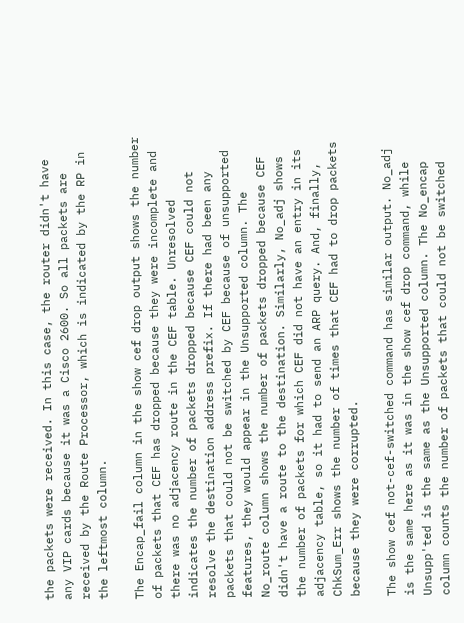the packets were received. In this case, the router didn't have any VIP cards because it was a Cisco 2600. So all packets are received by the Route Processor, which is indicated by the RP in the leftmost column.

The Encap_fail column in the show cef drop output shows the number of packets that CEF has dropped because they were incomplete and there was no adjacency route in the CEF table. Unresolved indicates the number of packets dropped because CEF could not resolve the destination address prefix. If there had been any packets that could not be switched by CEF because of unsupported features, they would appear in the Unsupported column. The No_route column shows the number of packets dropped because CEF didn't have a route to the destination. Similarly, No_adj shows the number of packets for which CEF did not have an entry in its adjacency table, so it had to send an ARP query. And, finally, ChkSum_Err shows the number of times that CEF had to drop packets because they were corrupted.

The show cef not-cef-switched command has similar output. No_adj is the same here as it was in the show cef drop command, while Unsupp'ted is the same as the Unsupported column. The No_encap column counts the number of packets that could not be switched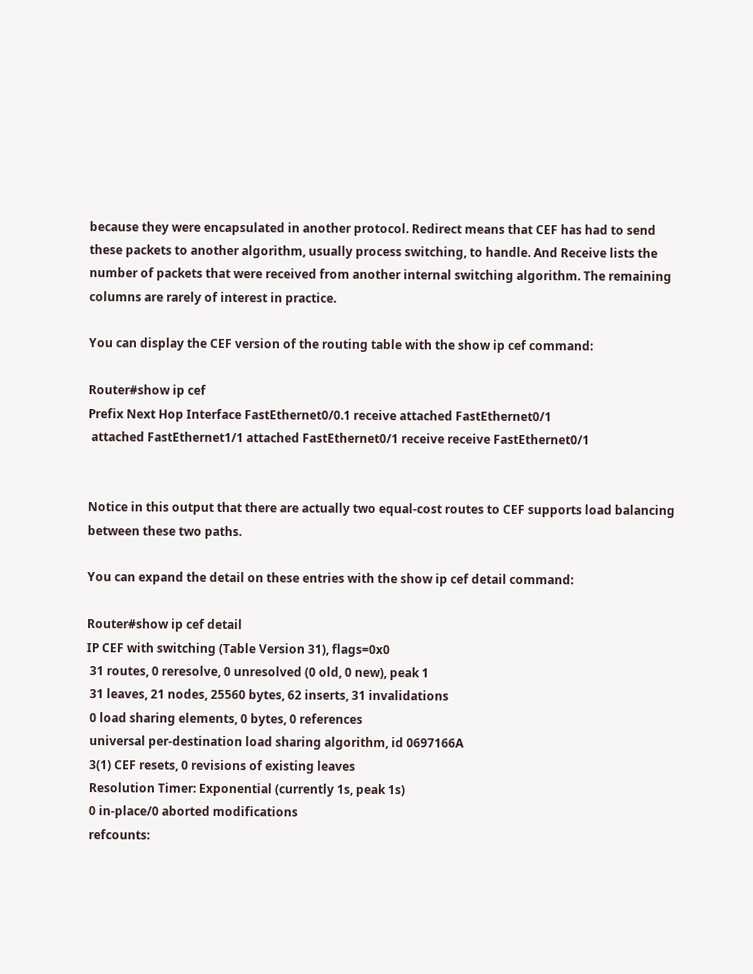because they were encapsulated in another protocol. Redirect means that CEF has had to send these packets to another algorithm, usually process switching, to handle. And Receive lists the number of packets that were received from another internal switching algorithm. The remaining columns are rarely of interest in practice.

You can display the CEF version of the routing table with the show ip cef command:

Router#show ip cef
Prefix Next Hop Interface FastEthernet0/0.1 receive attached FastEthernet0/1
 attached FastEthernet1/1 attached FastEthernet0/1 receive receive FastEthernet0/1


Notice in this output that there are actually two equal-cost routes to CEF supports load balancing between these two paths.

You can expand the detail on these entries with the show ip cef detail command:

Router#show ip cef detail
IP CEF with switching (Table Version 31), flags=0x0
 31 routes, 0 reresolve, 0 unresolved (0 old, 0 new), peak 1
 31 leaves, 21 nodes, 25560 bytes, 62 inserts, 31 invalidations
 0 load sharing elements, 0 bytes, 0 references
 universal per-destination load sharing algorithm, id 0697166A
 3(1) CEF resets, 0 revisions of existing leaves
 Resolution Timer: Exponential (currently 1s, peak 1s)
 0 in-place/0 aborted modifications
 refcounts: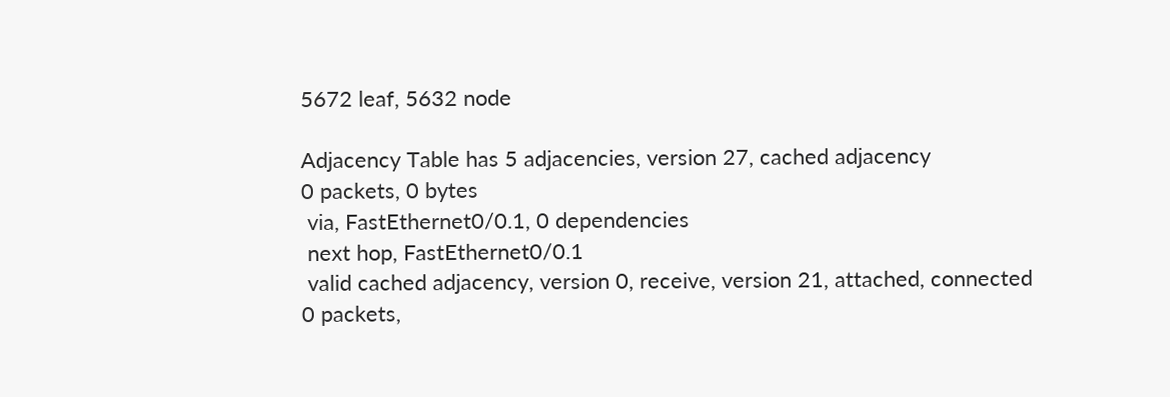5672 leaf, 5632 node

Adjacency Table has 5 adjacencies, version 27, cached adjacency
0 packets, 0 bytes
 via, FastEthernet0/0.1, 0 dependencies
 next hop, FastEthernet0/0.1
 valid cached adjacency, version 0, receive, version 21, attached, connected
0 packets,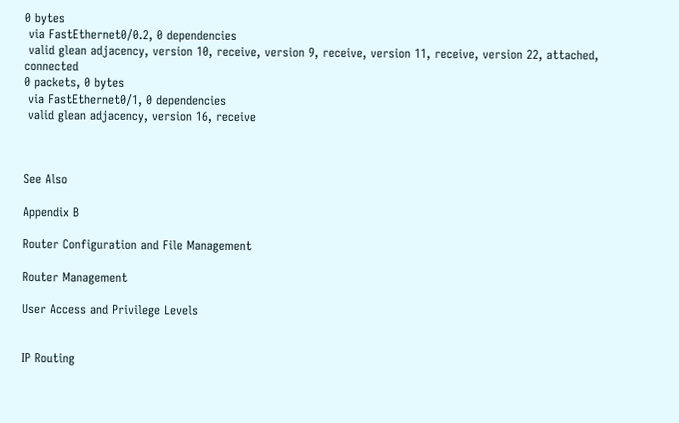0 bytes
 via FastEthernet0/0.2, 0 dependencies
 valid glean adjacency, version 10, receive, version 9, receive, version 11, receive, version 22, attached, connected
0 packets, 0 bytes
 via FastEthernet0/1, 0 dependencies
 valid glean adjacency, version 16, receive



See Also

Appendix B

Router Configuration and File Management

Router Management

User Access and Privilege Levels


IP Routing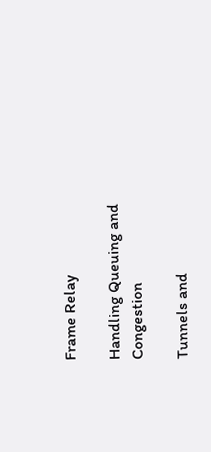Frame Relay

Handling Queuing and Congestion

Tunnels and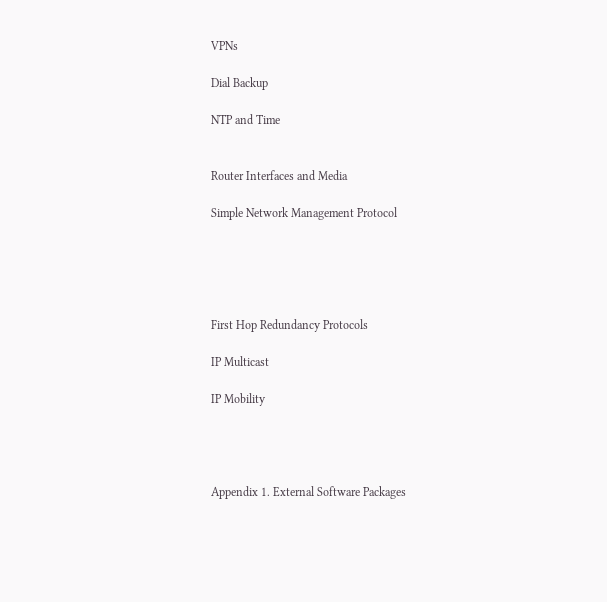VPNs

Dial Backup

NTP and Time


Router Interfaces and Media

Simple Network Management Protocol





First Hop Redundancy Protocols

IP Multicast

IP Mobility




Appendix 1. External Software Packages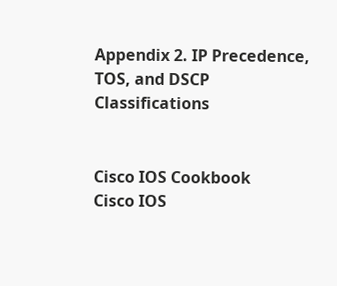Appendix 2. IP Precedence, TOS, and DSCP Classifications


Cisco IOS Cookbook
Cisco IOS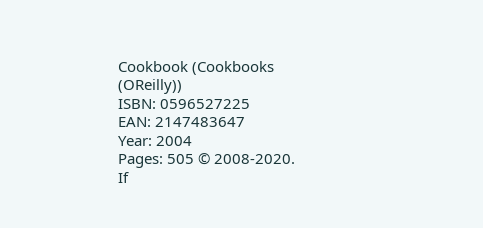Cookbook (Cookbooks (OReilly))
ISBN: 0596527225
EAN: 2147483647
Year: 2004
Pages: 505 © 2008-2020.
If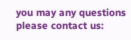you may any questions please contact us: